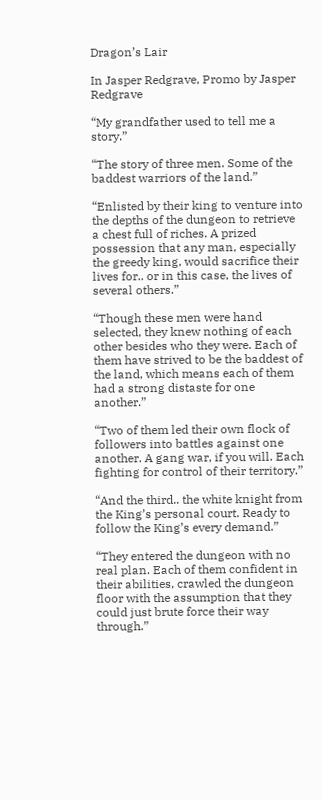Dragon’s Lair

In Jasper Redgrave, Promo by Jasper Redgrave

“My grandfather used to tell me a story.”

“The story of three men. Some of the baddest warriors of the land.”

“Enlisted by their king to venture into the depths of the dungeon to retrieve a chest full of riches. A prized possession that any man, especially the greedy king, would sacrifice their lives for.. or in this case, the lives of several others.”

“Though these men were hand selected, they knew nothing of each other besides who they were. Each of them have strived to be the baddest of the land, which means each of them had a strong distaste for one another.”

“Two of them led their own flock of followers into battles against one another. A gang war, if you will. Each fighting for control of their territory.”

“And the third.. the white knight from the King’s personal court. Ready to follow the King’s every demand.”

“They entered the dungeon with no real plan. Each of them confident in their abilities, crawled the dungeon floor with the assumption that they could just brute force their way through.”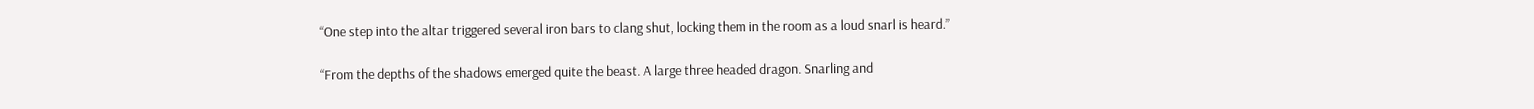“One step into the altar triggered several iron bars to clang shut, locking them in the room as a loud snarl is heard.”

“From the depths of the shadows emerged quite the beast. A large three headed dragon. Snarling and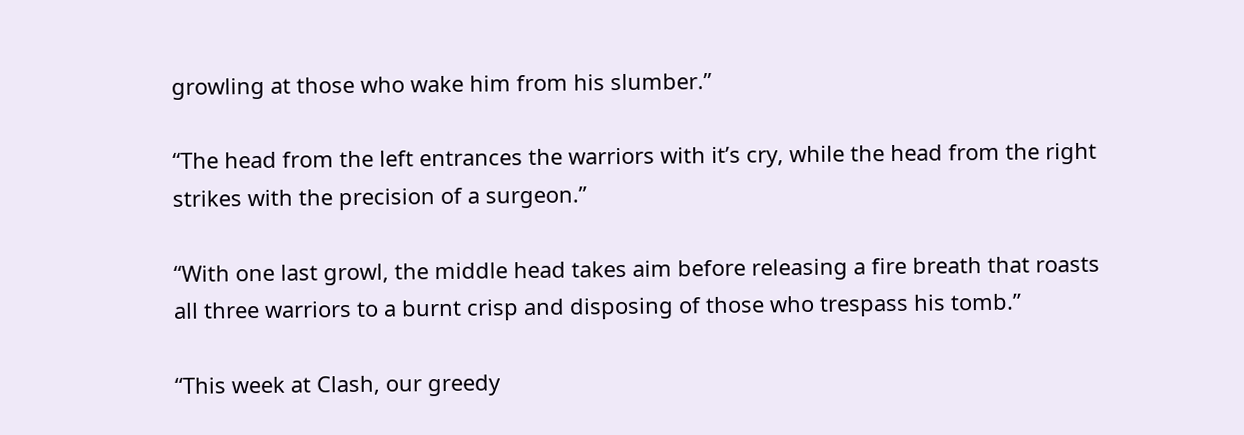growling at those who wake him from his slumber.”

“The head from the left entrances the warriors with it’s cry, while the head from the right strikes with the precision of a surgeon.”

“With one last growl, the middle head takes aim before releasing a fire breath that roasts all three warriors to a burnt crisp and disposing of those who trespass his tomb.”

“This week at Clash, our greedy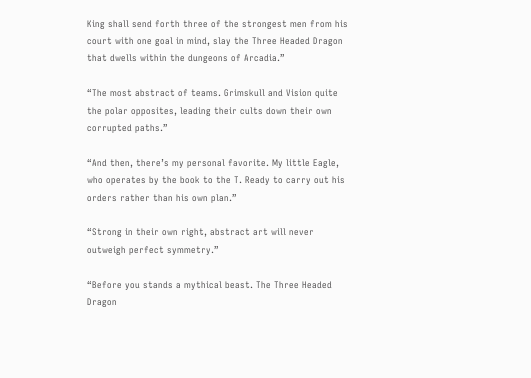King shall send forth three of the strongest men from his court with one goal in mind, slay the Three Headed Dragon that dwells within the dungeons of Arcadia.”

“The most abstract of teams. Grimskull and Vision quite the polar opposites, leading their cults down their own corrupted paths.”

“And then, there’s my personal favorite. My little Eagle, who operates by the book to the T. Ready to carry out his orders rather than his own plan.”

“Strong in their own right, abstract art will never outweigh perfect symmetry.”

“Before you stands a mythical beast. The Three Headed Dragon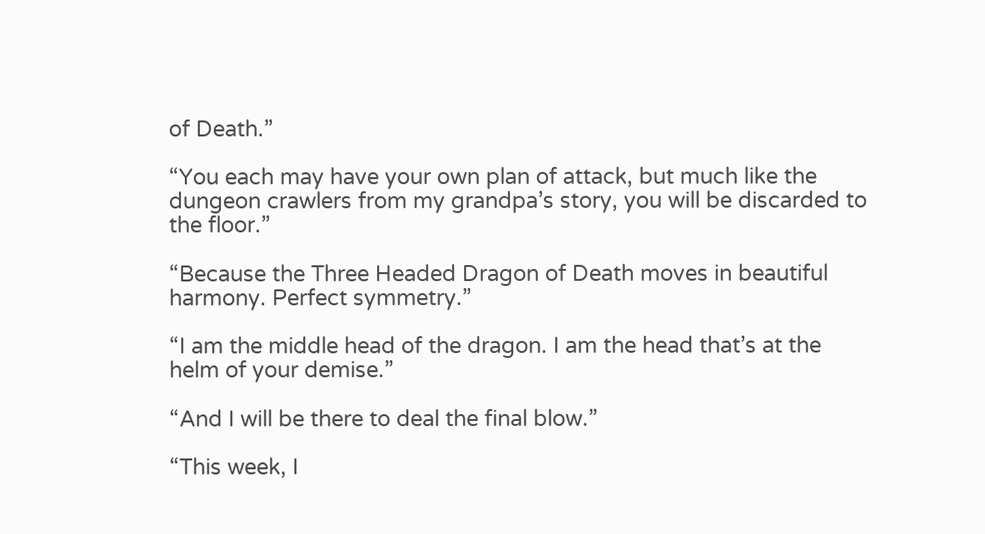of Death.”

“You each may have your own plan of attack, but much like the dungeon crawlers from my grandpa’s story, you will be discarded to the floor.”

“Because the Three Headed Dragon of Death moves in beautiful harmony. Perfect symmetry.”

“I am the middle head of the dragon. I am the head that’s at the helm of your demise.”

“And I will be there to deal the final blow.”

“This week, I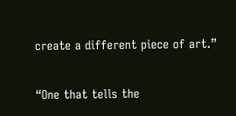create a different piece of art.”

“One that tells the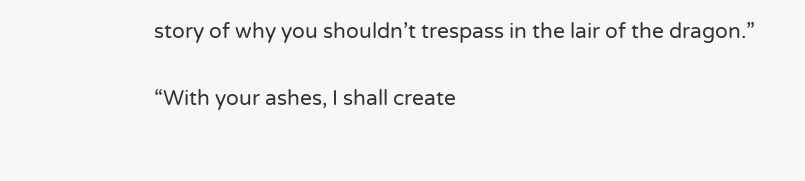story of why you shouldn’t trespass in the lair of the dragon.”

“With your ashes, I shall create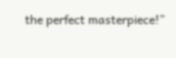the perfect masterpiece!”